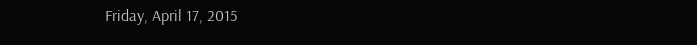Friday, April 17, 2015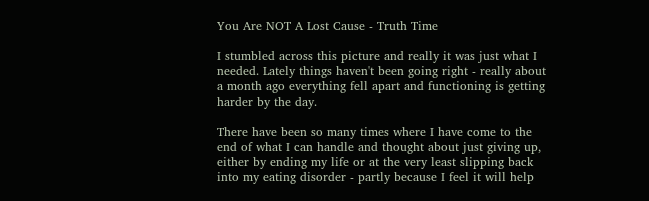You Are NOT A Lost Cause - Truth Time

I stumbled across this picture and really it was just what I needed. Lately things haven't been going right - really about a month ago everything fell apart and functioning is getting harder by the day.

There have been so many times where I have come to the end of what I can handle and thought about just giving up, either by ending my life or at the very least slipping back into my eating disorder - partly because I feel it will help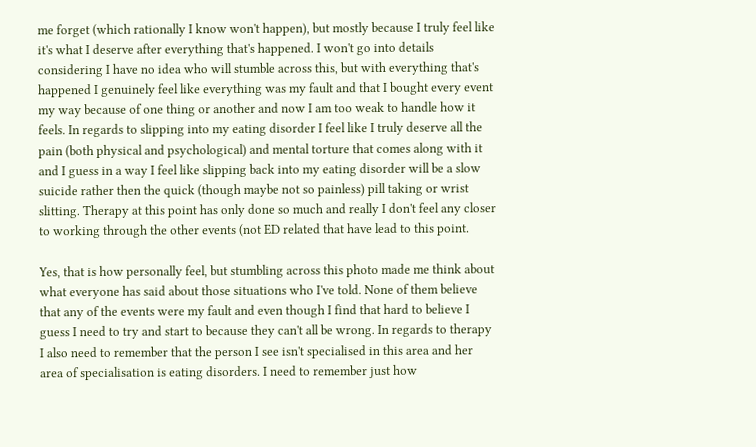me forget (which rationally I know won't happen), but mostly because I truly feel like it's what I deserve after everything that's happened. I won't go into details considering I have no idea who will stumble across this, but with everything that's happened I genuinely feel like everything was my fault and that I bought every event my way because of one thing or another and now I am too weak to handle how it feels. In regards to slipping into my eating disorder I feel like I truly deserve all the pain (both physical and psychological) and mental torture that comes along with it and I guess in a way I feel like slipping back into my eating disorder will be a slow suicide rather then the quick (though maybe not so painless) pill taking or wrist slitting. Therapy at this point has only done so much and really I don't feel any closer to working through the other events (not ED related that have lead to this point.

Yes, that is how personally feel, but stumbling across this photo made me think about what everyone has said about those situations who I've told. None of them believe that any of the events were my fault and even though I find that hard to believe I guess I need to try and start to because they can't all be wrong. In regards to therapy I also need to remember that the person I see isn't specialised in this area and her area of specialisation is eating disorders. I need to remember just how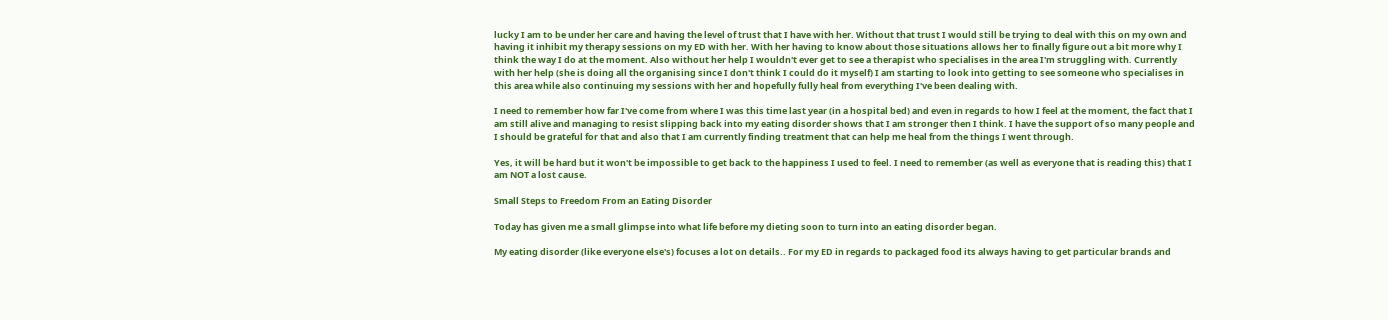lucky I am to be under her care and having the level of trust that I have with her. Without that trust I would still be trying to deal with this on my own and having it inhibit my therapy sessions on my ED with her. With her having to know about those situations allows her to finally figure out a bit more why I think the way I do at the moment. Also without her help I wouldn't ever get to see a therapist who specialises in the area I'm struggling with. Currently with her help (she is doing all the organising since I don't think I could do it myself) I am starting to look into getting to see someone who specialises in this area while also continuing my sessions with her and hopefully fully heal from everything I've been dealing with.

I need to remember how far I've come from where I was this time last year (in a hospital bed) and even in regards to how I feel at the moment, the fact that I am still alive and managing to resist slipping back into my eating disorder shows that I am stronger then I think. I have the support of so many people and I should be grateful for that and also that I am currently finding treatment that can help me heal from the things I went through.

Yes, it will be hard but it won't be impossible to get back to the happiness I used to feel. I need to remember (as well as everyone that is reading this) that I am NOT a lost cause.

Small Steps to Freedom From an Eating Disorder

Today has given me a small glimpse into what life before my dieting soon to turn into an eating disorder began.

My eating disorder (like everyone else's) focuses a lot on details.. For my ED in regards to packaged food its always having to get particular brands and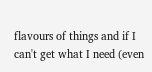flavours of things and if I can't get what I need (even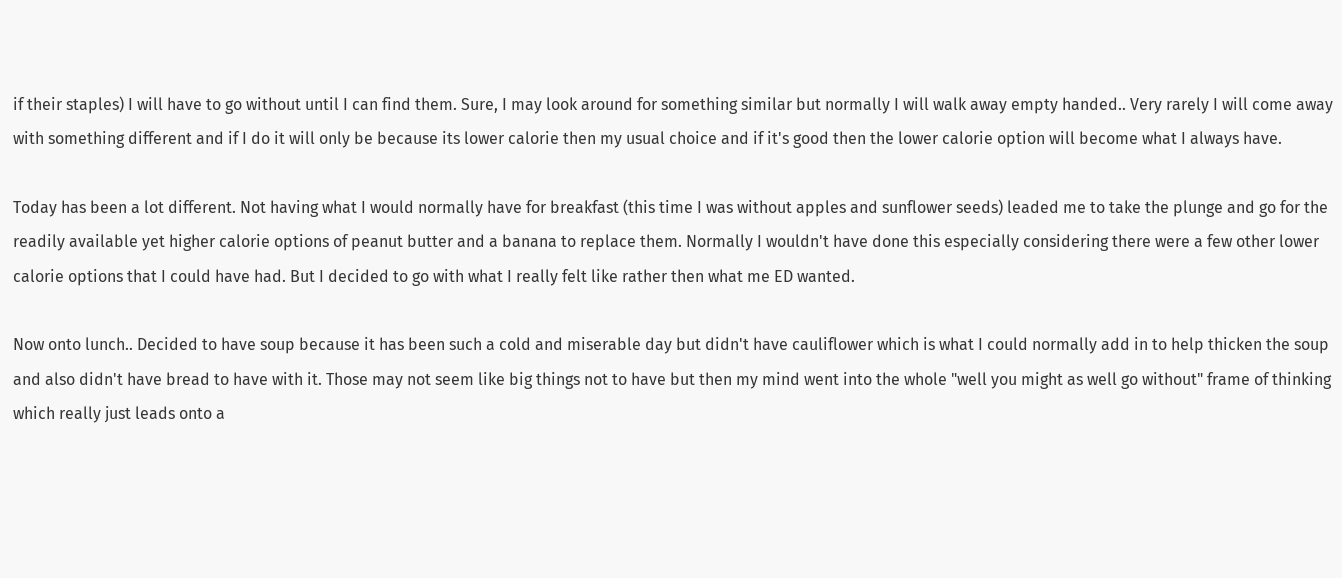if their staples) I will have to go without until I can find them. Sure, I may look around for something similar but normally I will walk away empty handed.. Very rarely I will come away with something different and if I do it will only be because its lower calorie then my usual choice and if it's good then the lower calorie option will become what I always have.

Today has been a lot different. Not having what I would normally have for breakfast (this time I was without apples and sunflower seeds) leaded me to take the plunge and go for the readily available yet higher calorie options of peanut butter and a banana to replace them. Normally I wouldn't have done this especially considering there were a few other lower calorie options that I could have had. But I decided to go with what I really felt like rather then what me ED wanted.

Now onto lunch.. Decided to have soup because it has been such a cold and miserable day but didn't have cauliflower which is what I could normally add in to help thicken the soup and also didn't have bread to have with it. Those may not seem like big things not to have but then my mind went into the whole "well you might as well go without" frame of thinking which really just leads onto a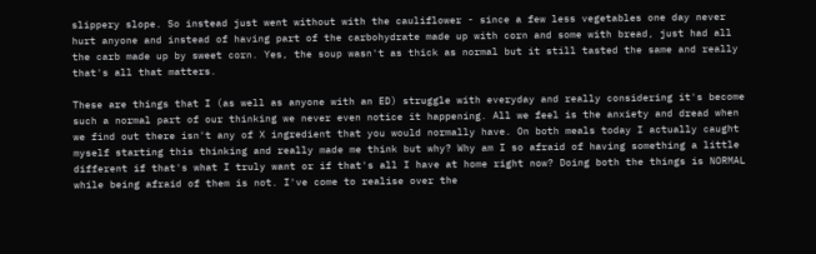slippery slope. So instead just went without with the cauliflower - since a few less vegetables one day never hurt anyone and instead of having part of the carbohydrate made up with corn and some with bread, just had all the carb made up by sweet corn. Yes, the soup wasn't as thick as normal but it still tasted the same and really that's all that matters.

These are things that I (as well as anyone with an ED) struggle with everyday and really considering it's become such a normal part of our thinking we never even notice it happening. All we feel is the anxiety and dread when we find out there isn't any of X ingredient that you would normally have. On both meals today I actually caught myself starting this thinking and really made me think but why? Why am I so afraid of having something a little different if that's what I truly want or if that's all I have at home right now? Doing both the things is NORMAL while being afraid of them is not. I've come to realise over the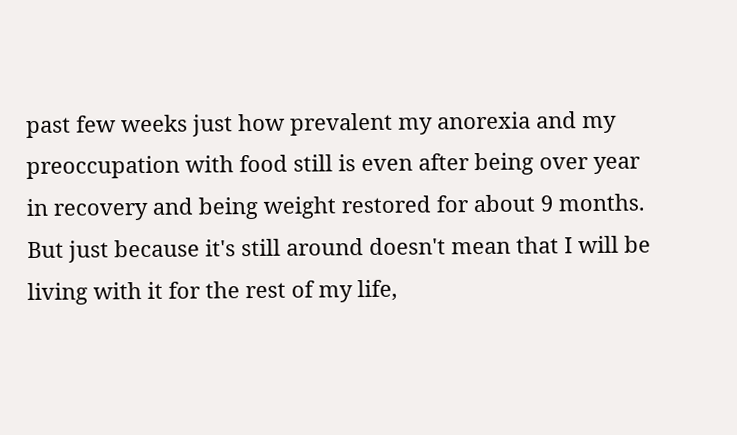past few weeks just how prevalent my anorexia and my preoccupation with food still is even after being over year in recovery and being weight restored for about 9 months. But just because it's still around doesn't mean that I will be living with it for the rest of my life,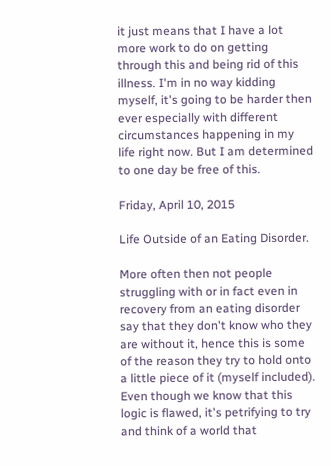it just means that I have a lot more work to do on getting through this and being rid of this illness. I'm in no way kidding myself, it's going to be harder then ever especially with different circumstances happening in my life right now. But I am determined to one day be free of this.

Friday, April 10, 2015

Life Outside of an Eating Disorder.

More often then not people struggling with or in fact even in recovery from an eating disorder say that they don't know who they are without it, hence this is some of the reason they try to hold onto a little piece of it (myself included). Even though we know that this logic is flawed, it's petrifying to try and think of a world that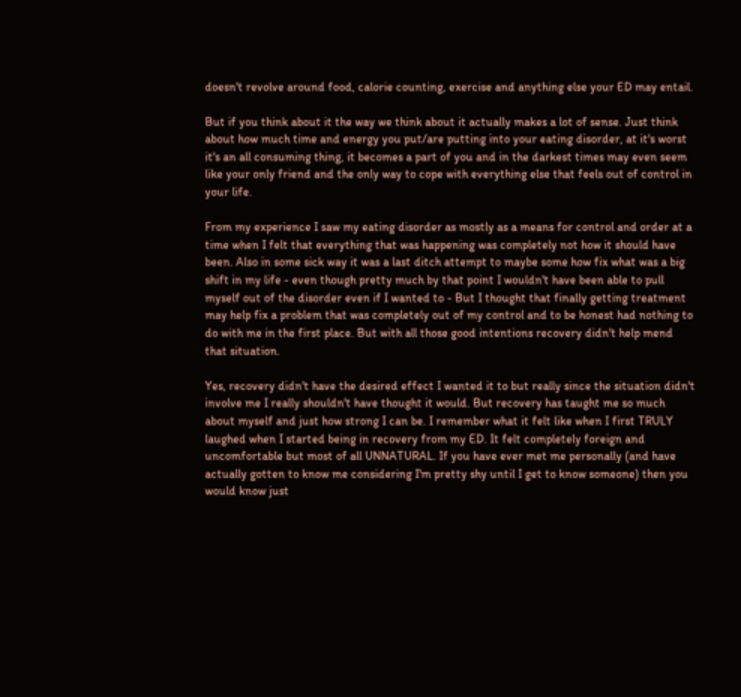doesn't revolve around food, calorie counting, exercise and anything else your ED may entail.

But if you think about it the way we think about it actually makes a lot of sense. Just think about how much time and energy you put/are putting into your eating disorder, at it's worst it's an all consuming thing, it becomes a part of you and in the darkest times may even seem like your only friend and the only way to cope with everything else that feels out of control in your life.

From my experience I saw my eating disorder as mostly as a means for control and order at a time when I felt that everything that was happening was completely not how it should have been. Also in some sick way it was a last ditch attempt to maybe some how fix what was a big shift in my life - even though pretty much by that point I wouldn't have been able to pull myself out of the disorder even if I wanted to - But I thought that finally getting treatment may help fix a problem that was completely out of my control and to be honest had nothing to do with me in the first place. But with all those good intentions recovery didn't help mend that situation.

Yes, recovery didn't have the desired effect I wanted it to but really since the situation didn't involve me I really shouldn't have thought it would. But recovery has taught me so much about myself and just how strong I can be. I remember what it felt like when I first TRULY laughed when I started being in recovery from my ED. It felt completely foreign and uncomfortable but most of all UNNATURAL. If you have ever met me personally (and have actually gotten to know me considering I'm pretty shy until I get to know someone) then you would know just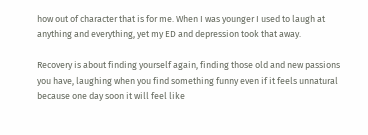how out of character that is for me. When I was younger I used to laugh at anything and everything, yet my ED and depression took that away.

Recovery is about finding yourself again, finding those old and new passions you have, laughing when you find something funny even if it feels unnatural because one day soon it will feel like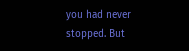you had never stopped. But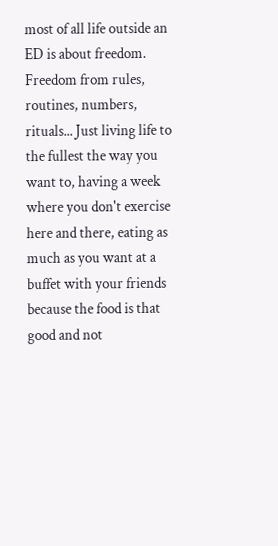most of all life outside an ED is about freedom. Freedom from rules, routines, numbers, rituals... Just living life to the fullest the way you want to, having a week where you don't exercise here and there, eating as much as you want at a buffet with your friends because the food is that good and not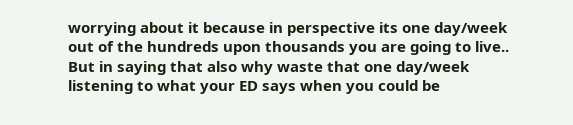worrying about it because in perspective its one day/week out of the hundreds upon thousands you are going to live.. But in saying that also why waste that one day/week listening to what your ED says when you could be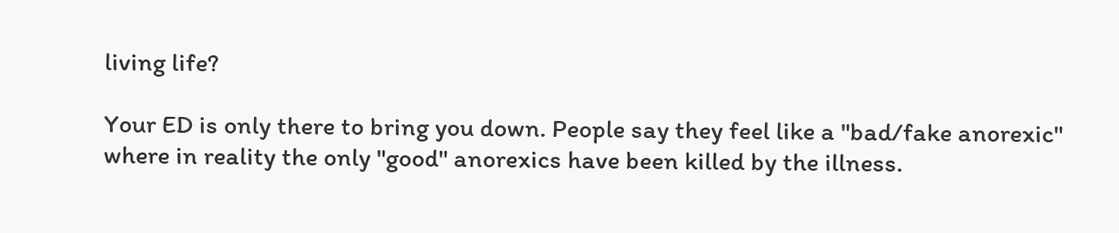living life?

Your ED is only there to bring you down. People say they feel like a "bad/fake anorexic" where in reality the only "good" anorexics have been killed by the illness.